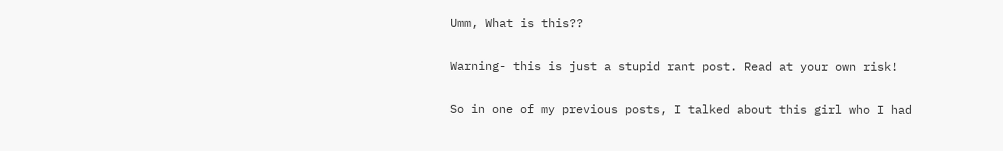Umm, What is this??

Warning- this is just a stupid rant post. Read at your own risk!

So in one of my previous posts, I talked about this girl who I had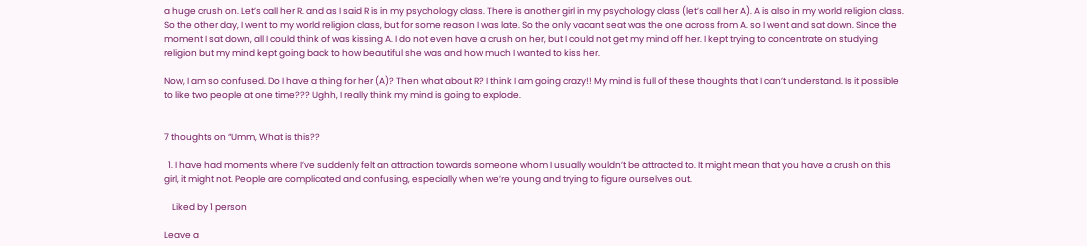a huge crush on. Let’s call her R. and as I said R is in my psychology class. There is another girl in my psychology class (let’s call her A). A is also in my world religion class. So the other day, I went to my world religion class, but for some reason I was late. So the only vacant seat was the one across from A. so I went and sat down. Since the moment I sat down, all I could think of was kissing A. I do not even have a crush on her, but I could not get my mind off her. I kept trying to concentrate on studying religion but my mind kept going back to how beautiful she was and how much I wanted to kiss her.

Now, I am so confused. Do I have a thing for her (A)? Then what about R? I think I am going crazy!! My mind is full of these thoughts that I can’t understand. Is it possible to like two people at one time??? Ughh, I really think my mind is going to explode.


7 thoughts on “Umm, What is this??

  1. I have had moments where I’ve suddenly felt an attraction towards someone whom I usually wouldn’t be attracted to. It might mean that you have a crush on this girl, it might not. People are complicated and confusing, especially when we’re young and trying to figure ourselves out.

    Liked by 1 person

Leave a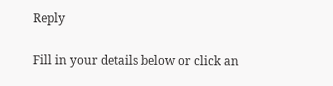Reply

Fill in your details below or click an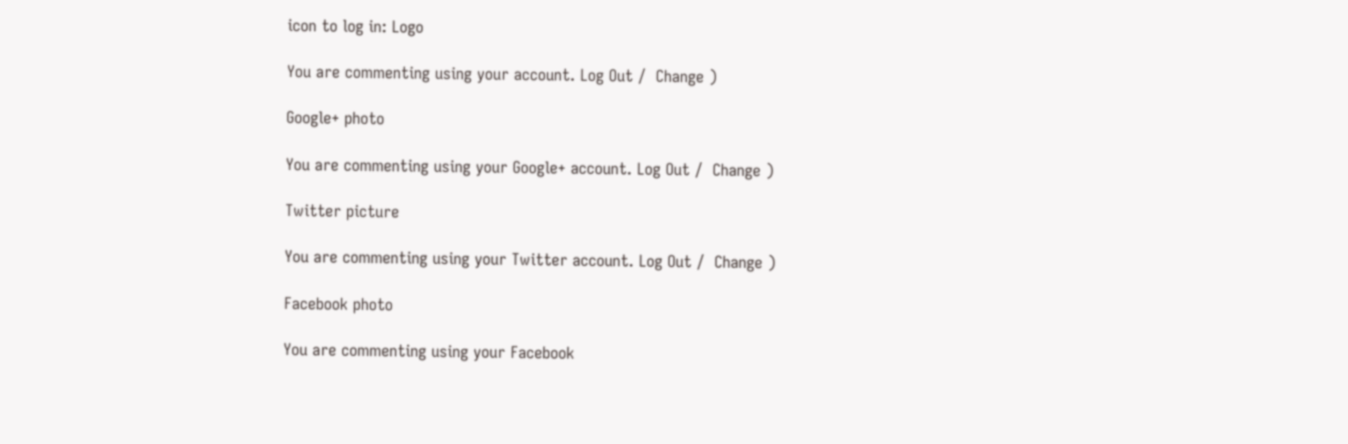icon to log in: Logo

You are commenting using your account. Log Out /  Change )

Google+ photo

You are commenting using your Google+ account. Log Out /  Change )

Twitter picture

You are commenting using your Twitter account. Log Out /  Change )

Facebook photo

You are commenting using your Facebook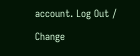account. Log Out /  Change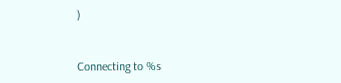)


Connecting to %s